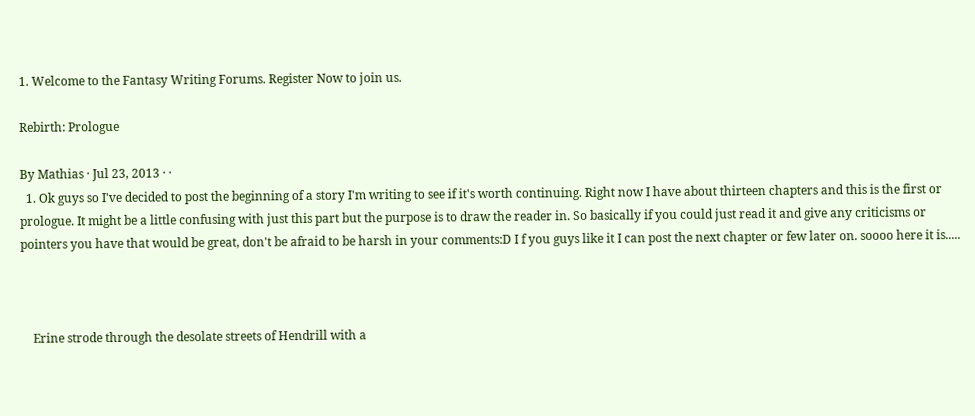1. Welcome to the Fantasy Writing Forums. Register Now to join us.

Rebirth: Prologue

By Mathias · Jul 23, 2013 · ·
  1. Ok guys so I've decided to post the beginning of a story I'm writing to see if it's worth continuing. Right now I have about thirteen chapters and this is the first or prologue. It might be a little confusing with just this part but the purpose is to draw the reader in. So basically if you could just read it and give any criticisms or pointers you have that would be great, don't be afraid to be harsh in your comments:D I f you guys like it I can post the next chapter or few later on. soooo here it is.....



    Erine strode through the desolate streets of Hendrill with a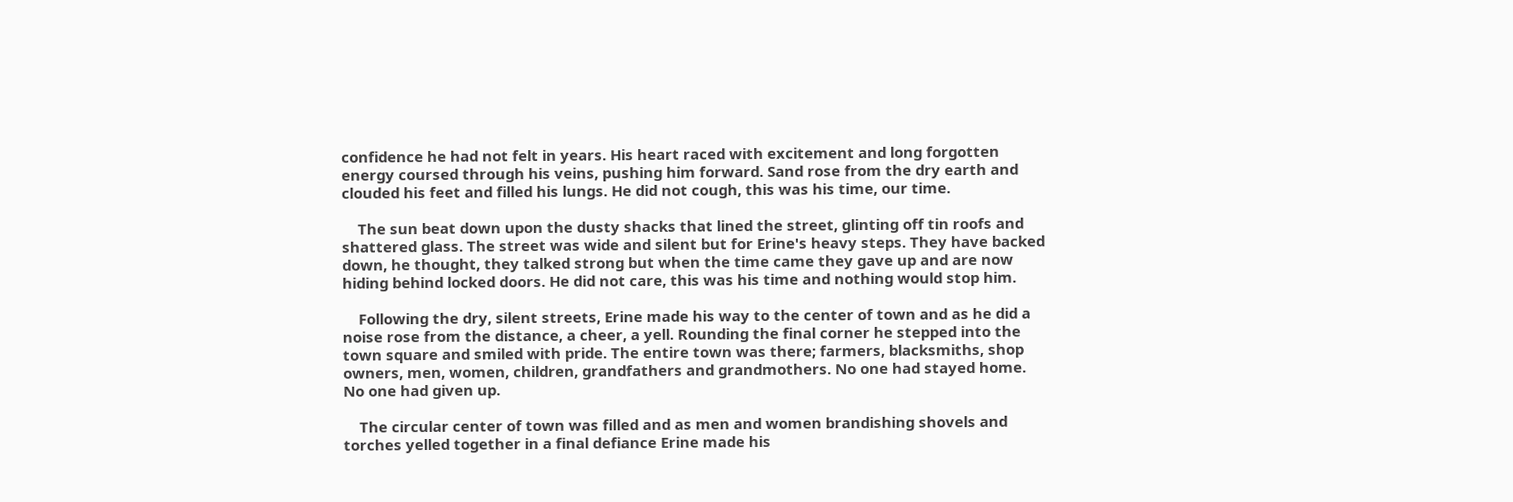confidence he had not felt in years. His heart raced with excitement and long forgotten energy coursed through his veins, pushing him forward. Sand rose from the dry earth and clouded his feet and filled his lungs. He did not cough, this was his time, our time.

    The sun beat down upon the dusty shacks that lined the street, glinting off tin roofs and shattered glass. The street was wide and silent but for Erine's heavy steps. They have backed down, he thought, they talked strong but when the time came they gave up and are now hiding behind locked doors. He did not care, this was his time and nothing would stop him.

    Following the dry, silent streets, Erine made his way to the center of town and as he did a noise rose from the distance, a cheer, a yell. Rounding the final corner he stepped into the town square and smiled with pride. The entire town was there; farmers, blacksmiths, shop owners, men, women, children, grandfathers and grandmothers. No one had stayed home. No one had given up.

    The circular center of town was filled and as men and women brandishing shovels and torches yelled together in a final defiance Erine made his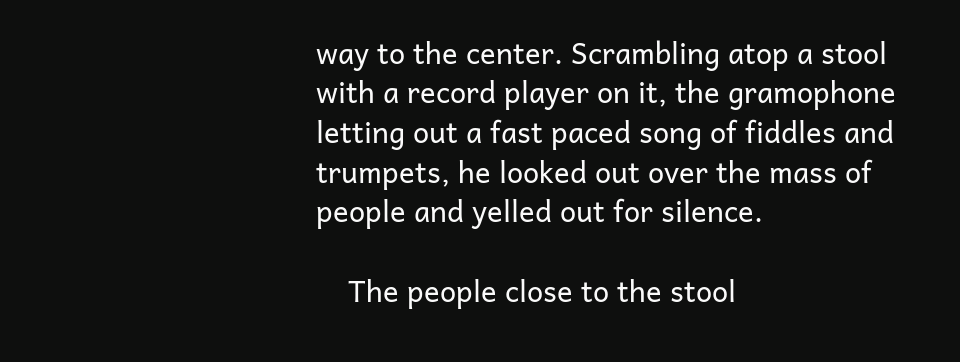way to the center. Scrambling atop a stool with a record player on it, the gramophone letting out a fast paced song of fiddles and trumpets, he looked out over the mass of people and yelled out for silence.

    The people close to the stool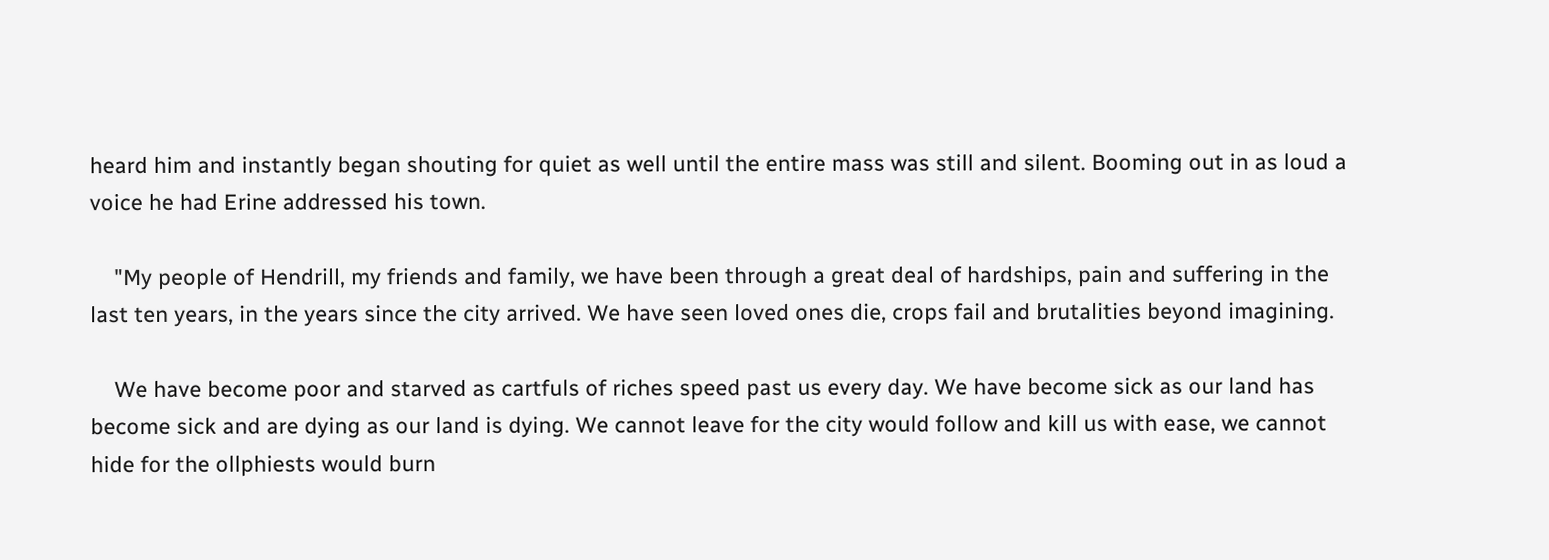heard him and instantly began shouting for quiet as well until the entire mass was still and silent. Booming out in as loud a voice he had Erine addressed his town.

    "My people of Hendrill, my friends and family, we have been through a great deal of hardships, pain and suffering in the last ten years, in the years since the city arrived. We have seen loved ones die, crops fail and brutalities beyond imagining.

    We have become poor and starved as cartfuls of riches speed past us every day. We have become sick as our land has become sick and are dying as our land is dying. We cannot leave for the city would follow and kill us with ease, we cannot hide for the ollphiests would burn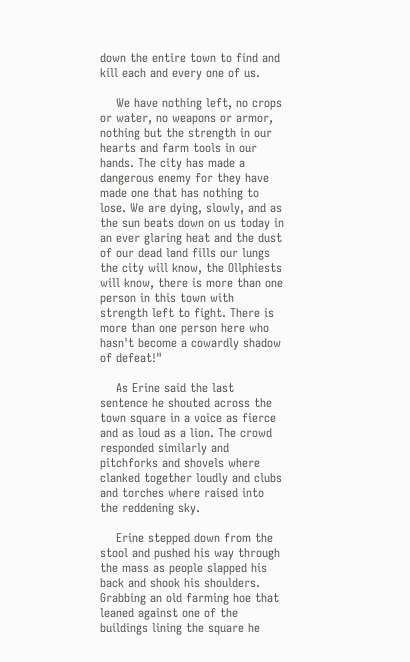down the entire town to find and kill each and every one of us.

    We have nothing left, no crops or water, no weapons or armor, nothing but the strength in our hearts and farm tools in our hands. The city has made a dangerous enemy for they have made one that has nothing to lose. We are dying, slowly, and as the sun beats down on us today in an ever glaring heat and the dust of our dead land fills our lungs the city will know, the Ollphiests will know, there is more than one person in this town with strength left to fight. There is more than one person here who hasn't become a cowardly shadow of defeat!"

    As Erine said the last sentence he shouted across the town square in a voice as fierce and as loud as a lion. The crowd responded similarly and pitchforks and shovels where clanked together loudly and clubs and torches where raised into the reddening sky.

    Erine stepped down from the stool and pushed his way through the mass as people slapped his back and shook his shoulders. Grabbing an old farming hoe that leaned against one of the buildings lining the square he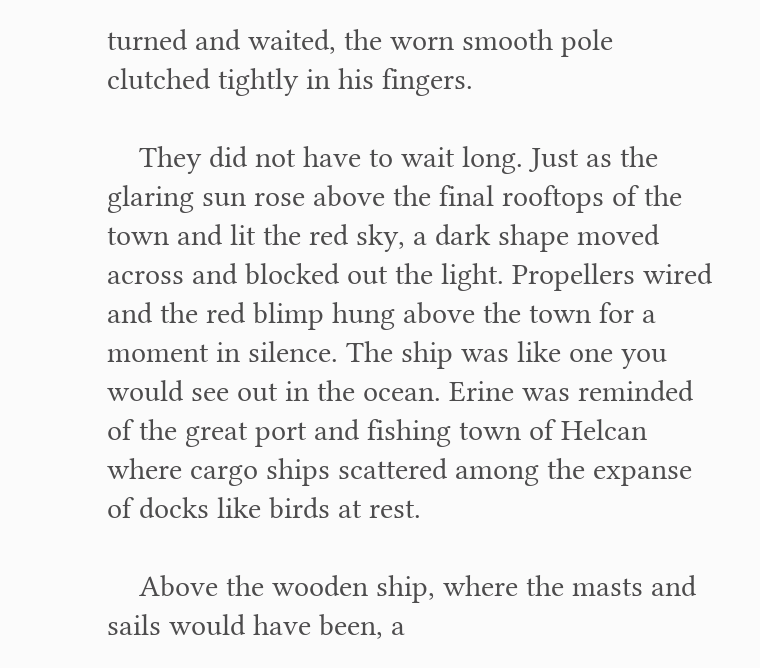turned and waited, the worn smooth pole clutched tightly in his fingers.

    They did not have to wait long. Just as the glaring sun rose above the final rooftops of the town and lit the red sky, a dark shape moved across and blocked out the light. Propellers wired and the red blimp hung above the town for a moment in silence. The ship was like one you would see out in the ocean. Erine was reminded of the great port and fishing town of Helcan where cargo ships scattered among the expanse of docks like birds at rest.

    Above the wooden ship, where the masts and sails would have been, a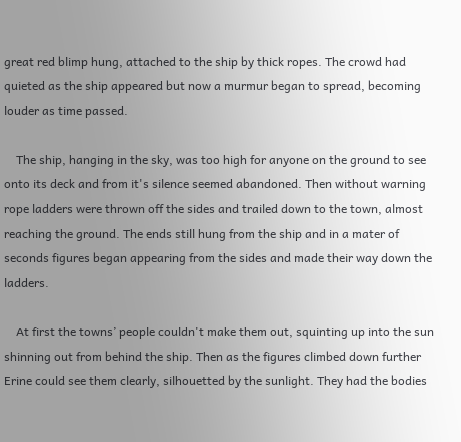great red blimp hung, attached to the ship by thick ropes. The crowd had quieted as the ship appeared but now a murmur began to spread, becoming louder as time passed.

    The ship, hanging in the sky, was too high for anyone on the ground to see onto its deck and from it's silence seemed abandoned. Then without warning rope ladders were thrown off the sides and trailed down to the town, almost reaching the ground. The ends still hung from the ship and in a mater of seconds figures began appearing from the sides and made their way down the ladders.

    At first the towns’ people couldn't make them out, squinting up into the sun shinning out from behind the ship. Then as the figures climbed down further Erine could see them clearly, silhouetted by the sunlight. They had the bodies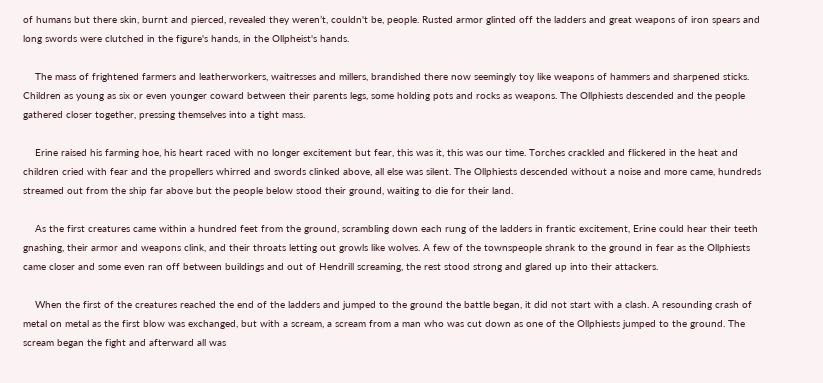of humans but there skin, burnt and pierced, revealed they weren’t, couldn't be, people. Rusted armor glinted off the ladders and great weapons of iron spears and long swords were clutched in the figure's hands, in the Ollpheist's hands.

    The mass of frightened farmers and leatherworkers, waitresses and millers, brandished there now seemingly toy like weapons of hammers and sharpened sticks. Children as young as six or even younger coward between their parents legs, some holding pots and rocks as weapons. The Ollphiests descended and the people gathered closer together, pressing themselves into a tight mass.

    Erine raised his farming hoe, his heart raced with no longer excitement but fear, this was it, this was our time. Torches crackled and flickered in the heat and children cried with fear and the propellers whirred and swords clinked above, all else was silent. The Ollphiests descended without a noise and more came, hundreds streamed out from the ship far above but the people below stood their ground, waiting to die for their land.

    As the first creatures came within a hundred feet from the ground, scrambling down each rung of the ladders in frantic excitement, Erine could hear their teeth gnashing, their armor and weapons clink, and their throats letting out growls like wolves. A few of the townspeople shrank to the ground in fear as the Ollphiests came closer and some even ran off between buildings and out of Hendrill screaming, the rest stood strong and glared up into their attackers.

    When the first of the creatures reached the end of the ladders and jumped to the ground the battle began, it did not start with a clash. A resounding crash of metal on metal as the first blow was exchanged, but with a scream, a scream from a man who was cut down as one of the Ollphiests jumped to the ground. The scream began the fight and afterward all was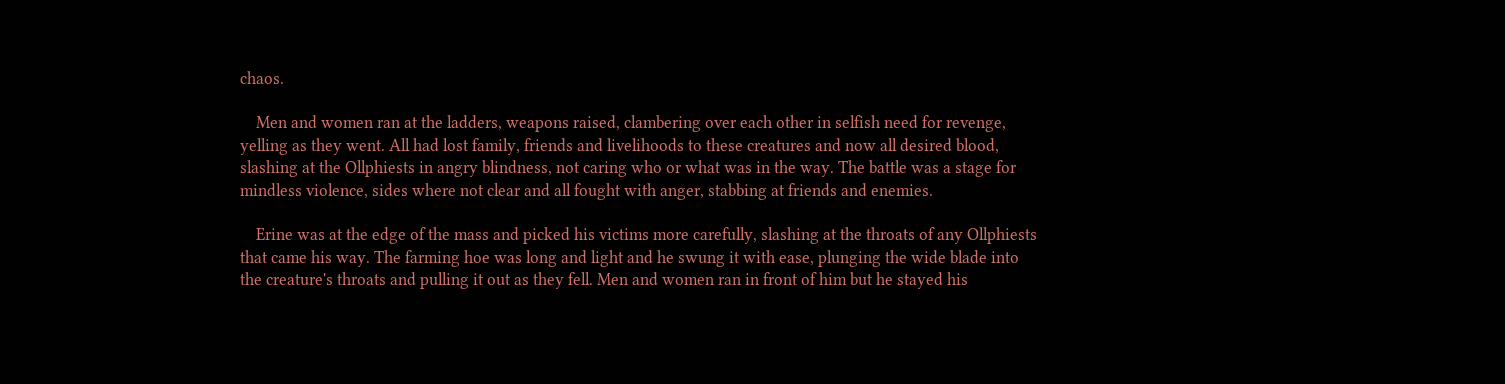chaos.

    Men and women ran at the ladders, weapons raised, clambering over each other in selfish need for revenge, yelling as they went. All had lost family, friends and livelihoods to these creatures and now all desired blood, slashing at the Ollphiests in angry blindness, not caring who or what was in the way. The battle was a stage for mindless violence, sides where not clear and all fought with anger, stabbing at friends and enemies.

    Erine was at the edge of the mass and picked his victims more carefully, slashing at the throats of any Ollphiests that came his way. The farming hoe was long and light and he swung it with ease, plunging the wide blade into the creature's throats and pulling it out as they fell. Men and women ran in front of him but he stayed his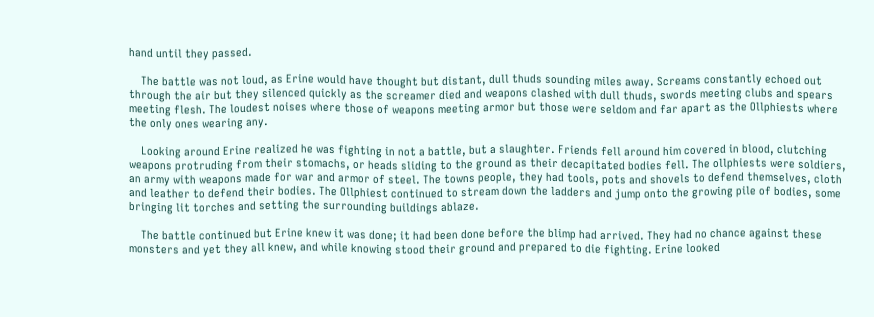hand until they passed.

    The battle was not loud, as Erine would have thought but distant, dull thuds sounding miles away. Screams constantly echoed out through the air but they silenced quickly as the screamer died and weapons clashed with dull thuds, swords meeting clubs and spears meeting flesh. The loudest noises where those of weapons meeting armor but those were seldom and far apart as the Ollphiests where the only ones wearing any.

    Looking around Erine realized he was fighting in not a battle, but a slaughter. Friends fell around him covered in blood, clutching weapons protruding from their stomachs, or heads sliding to the ground as their decapitated bodies fell. The ollphiests were soldiers, an army with weapons made for war and armor of steel. The towns people, they had tools, pots and shovels to defend themselves, cloth and leather to defend their bodies. The Ollphiest continued to stream down the ladders and jump onto the growing pile of bodies, some bringing lit torches and setting the surrounding buildings ablaze.

    The battle continued but Erine knew it was done; it had been done before the blimp had arrived. They had no chance against these monsters and yet they all knew, and while knowing stood their ground and prepared to die fighting. Erine looked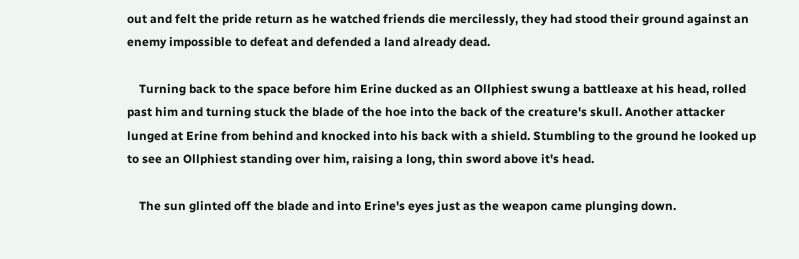out and felt the pride return as he watched friends die mercilessly, they had stood their ground against an enemy impossible to defeat and defended a land already dead.

    Turning back to the space before him Erine ducked as an Ollphiest swung a battleaxe at his head, rolled past him and turning stuck the blade of the hoe into the back of the creature's skull. Another attacker lunged at Erine from behind and knocked into his back with a shield. Stumbling to the ground he looked up to see an Ollphiest standing over him, raising a long, thin sword above it's head.

    The sun glinted off the blade and into Erine's eyes just as the weapon came plunging down.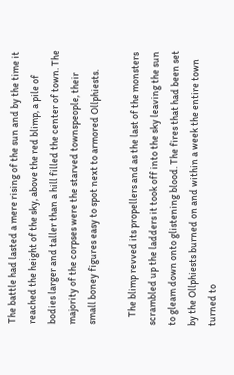The battle had lasted a mere rising of the sun and by the time it reached the height of the sky, above the red blimp, a pile of bodies larger and taller than a hill filled the center of town. The majority of the corpses were the starved townspeople, their small boney figures easy to spot next to armored Ollphiests.

    The blimp revved its propellers and as the last of the monsters scrambled up the ladders it took off into the sky leaving the sun to gleam down onto glistening blood. The fires that had been set by the Ollphiests burned on and within a week the entire town turned to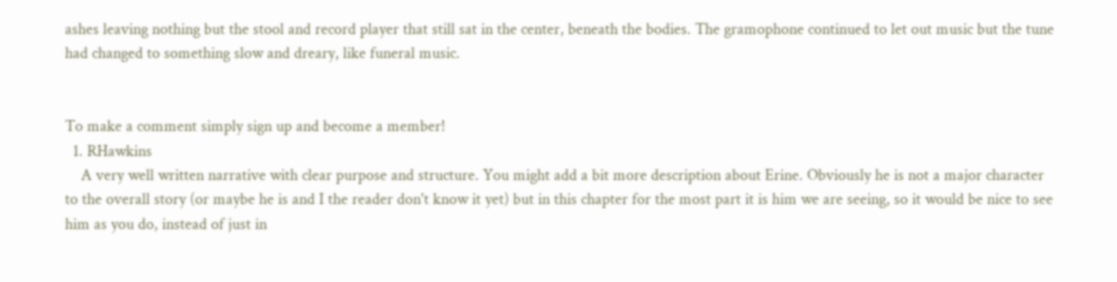ashes leaving nothing but the stool and record player that still sat in the center, beneath the bodies. The gramophone continued to let out music but the tune had changed to something slow and dreary, like funeral music.


To make a comment simply sign up and become a member!
  1. RHawkins
    A very well written narrative with clear purpose and structure. You might add a bit more description about Erine. Obviously he is not a major character to the overall story (or maybe he is and I the reader don't know it yet) but in this chapter for the most part it is him we are seeing, so it would be nice to see him as you do, instead of just in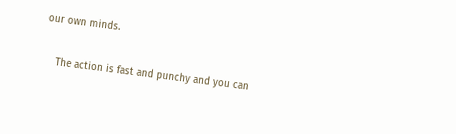our own minds.

    The action is fast and punchy and you can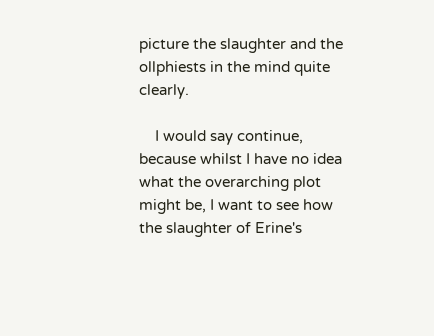picture the slaughter and the ollphiests in the mind quite clearly.

    I would say continue, because whilst I have no idea what the overarching plot might be, I want to see how the slaughter of Erine's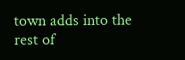town adds into the rest of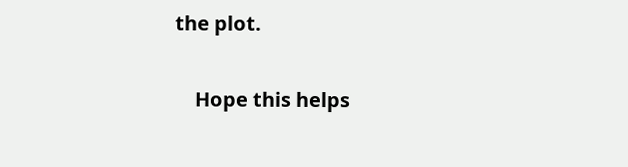the plot.

    Hope this helps